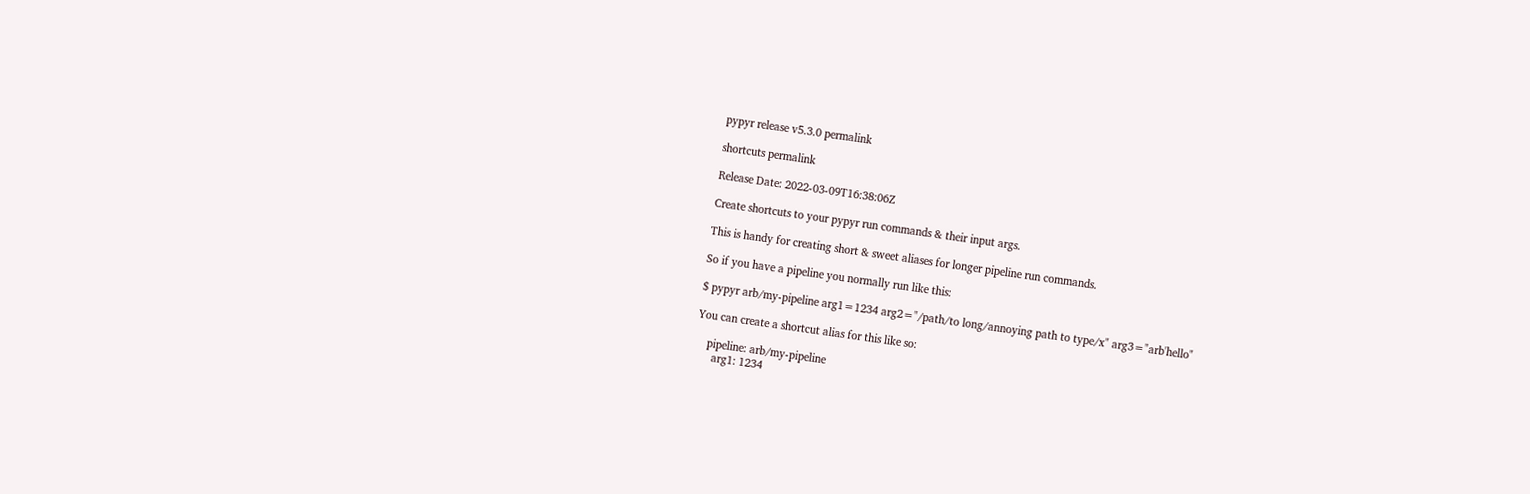pypyr release v5.3.0 permalink

shortcuts permalink

Release Date: 2022-03-09T16:38:06Z

Create shortcuts to your pypyr run commands & their input args.

This is handy for creating short & sweet aliases for longer pipeline run commands.

So if you have a pipeline you normally run like this:

$ pypyr arb/my-pipeline arg1=1234 arg2="/path/to long/annoying path to type/x" arg3="arb'hello"

You can create a shortcut alias for this like so:

    pipeline: arb/my-pipeline
      arg1: 1234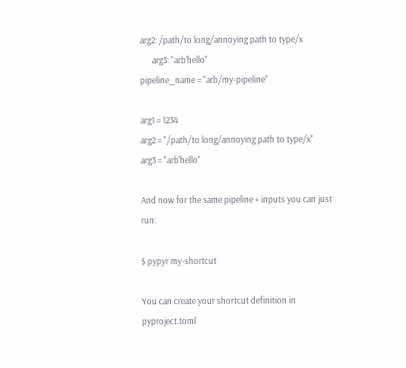arg2: /path/to long/annoying path to type/x
      arg3: "arb'hello"
pipeline_name = "arb/my-pipeline"

arg1 = 1234
arg2 = "/path/to long/annoying path to type/x"
arg3 = "arb'hello"

And now for the same pipeline + inputs you can just run:

$ pypyr my-shortcut

You can create your shortcut definition in pyproject.toml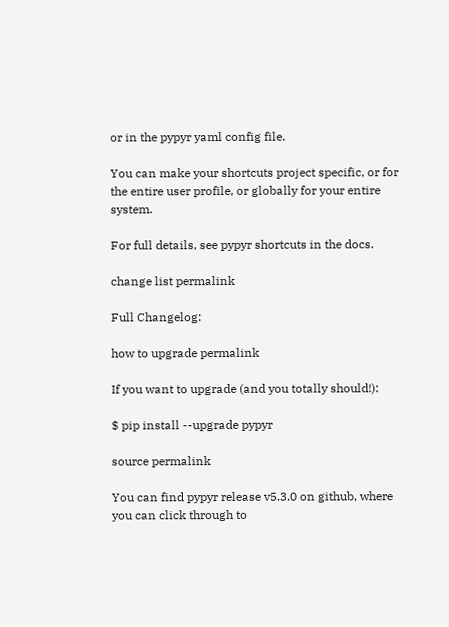or in the pypyr yaml config file.

You can make your shortcuts project specific, or for the entire user profile, or globally for your entire system.

For full details, see pypyr shortcuts in the docs.

change list permalink

Full Changelog:

how to upgrade permalink

If you want to upgrade (and you totally should!):

$ pip install --upgrade pypyr

source permalink

You can find pypyr release v5.3.0 on github, where you can click through to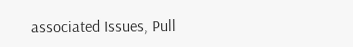associated Issues, Pull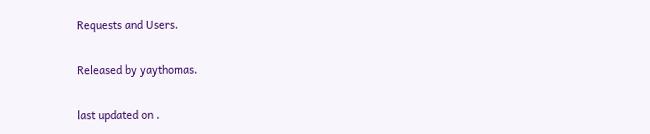Requests and Users.

Released by yaythomas.

last updated on .